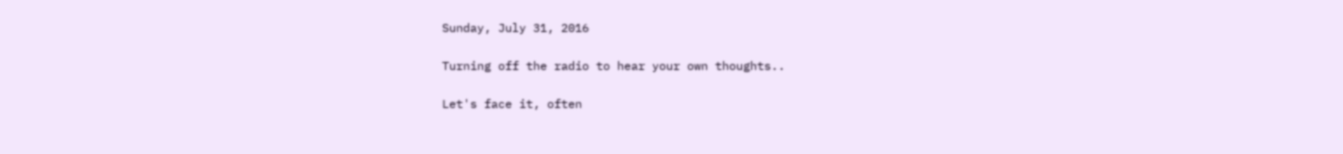Sunday, July 31, 2016

Turning off the radio to hear your own thoughts..

Let's face it, often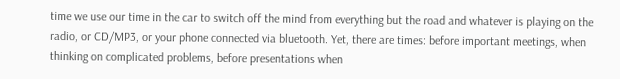time we use our time in the car to switch off the mind from everything but the road and whatever is playing on the radio, or CD/MP3, or your phone connected via bluetooth. Yet, there are times: before important meetings, when thinking on complicated problems, before presentations when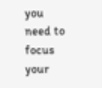you need to focus your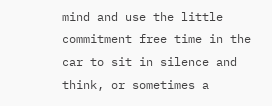mind and use the little commitment free time in the car to sit in silence and think, or sometimes a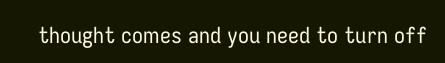thought comes and you need to turn off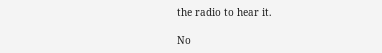the radio to hear it.

No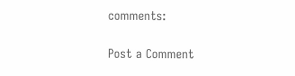comments:

Post a Comment